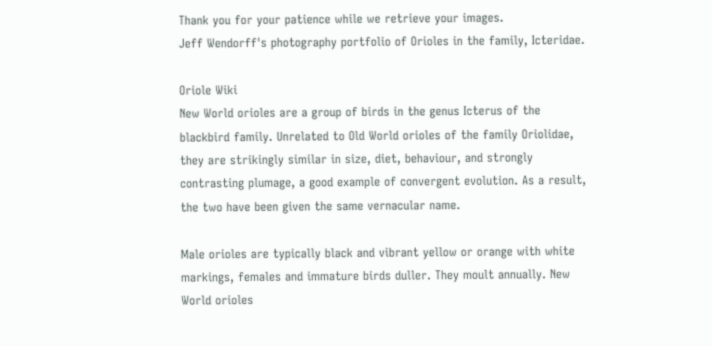Thank you for your patience while we retrieve your images.
Jeff Wendorff's photography portfolio of Orioles in the family, Icteridae.

Oriole Wiki
New World orioles are a group of birds in the genus Icterus of the blackbird family. Unrelated to Old World orioles of the family Oriolidae, they are strikingly similar in size, diet, behaviour, and strongly contrasting plumage, a good example of convergent evolution. As a result, the two have been given the same vernacular name.

Male orioles are typically black and vibrant yellow or orange with white markings, females and immature birds duller. They moult annually. New World orioles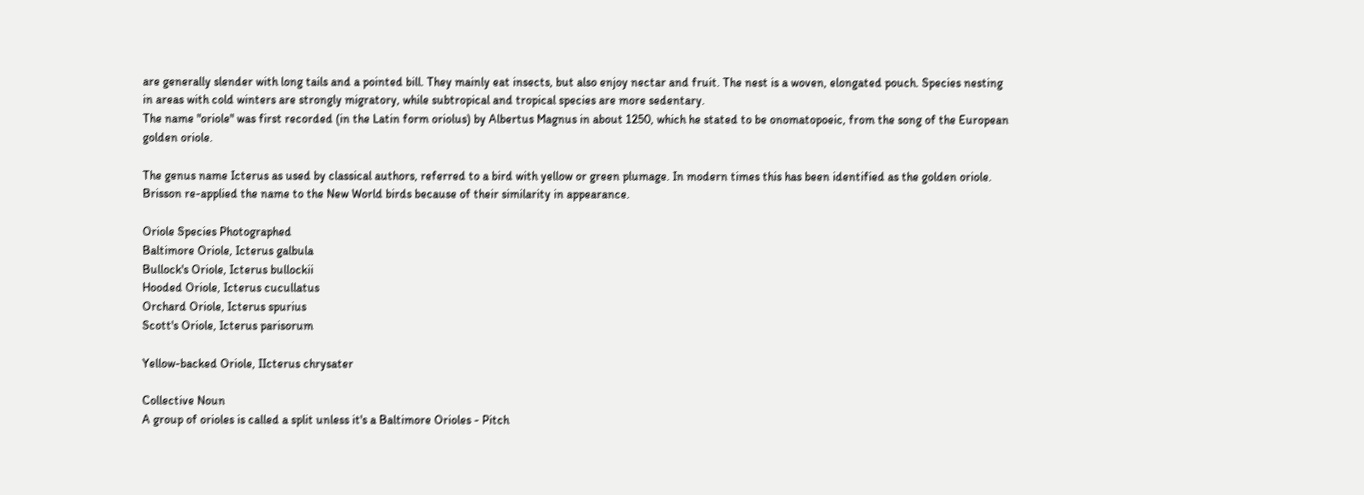are generally slender with long tails and a pointed bill. They mainly eat insects, but also enjoy nectar and fruit. The nest is a woven, elongated pouch. Species nesting in areas with cold winters are strongly migratory, while subtropical and tropical species are more sedentary.
The name "oriole" was first recorded (in the Latin form oriolus) by Albertus Magnus in about 1250, which he stated to be onomatopoeic, from the song of the European golden oriole.

The genus name Icterus as used by classical authors, referred to a bird with yellow or green plumage. In modern times this has been identified as the golden oriole. Brisson re-applied the name to the New World birds because of their similarity in appearance.

Oriole Species Photographed
Baltimore Oriole, Icterus galbula
Bullock's Oriole, Icterus bullockii
Hooded Oriole, Icterus cucullatus
Orchard Oriole, Icterus spurius
Scott's Oriole, Icterus parisorum

Yellow-backed Oriole, IIcterus chrysater

Collective Noun
A group of orioles is called a split unless it's a Baltimore Orioles - Pitch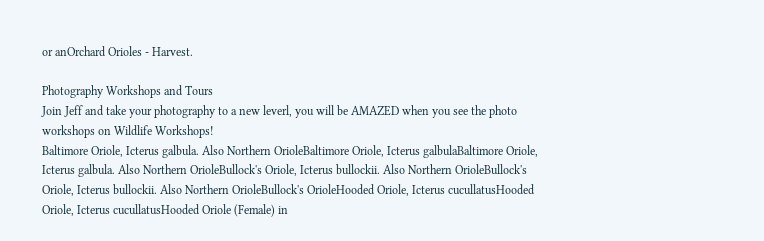or anOrchard Orioles - Harvest.

Photography Workshops and Tours
Join Jeff and take your photography to a new leverl, you will be AMAZED when you see the photo workshops on Wildlife Workshops!
Baltimore Oriole, Icterus galbula. Also Northern OrioleBaltimore Oriole, Icterus galbulaBaltimore Oriole, Icterus galbula. Also Northern OrioleBullock's Oriole, Icterus bullockii. Also Northern OrioleBullock's Oriole, Icterus bullockii. Also Northern OrioleBullock's OrioleHooded Oriole, Icterus cucullatusHooded Oriole, Icterus cucullatusHooded Oriole (Female) in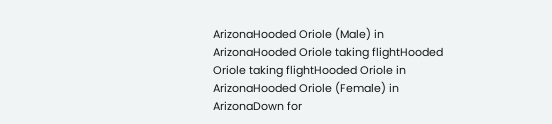ArizonaHooded Oriole (Male) in ArizonaHooded Oriole taking flightHooded Oriole taking flightHooded Oriole in ArizonaHooded Oriole (Female) in ArizonaDown for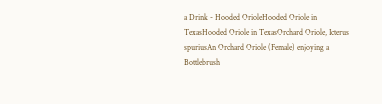a Drink - Hooded OrioleHooded Oriole in TexasHooded Oriole in TexasOrchard Oriole, Icterus spuriusAn Orchard Oriole (Female) enjoying a Bottlebrush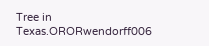Tree in Texas.ORORwendorff006